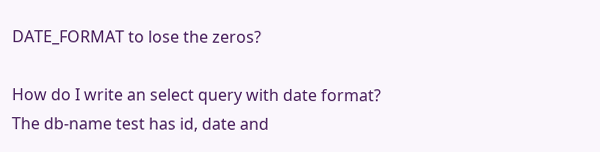DATE_FORMAT to lose the zeros?

How do I write an select query with date format?
The db-name test has id, date and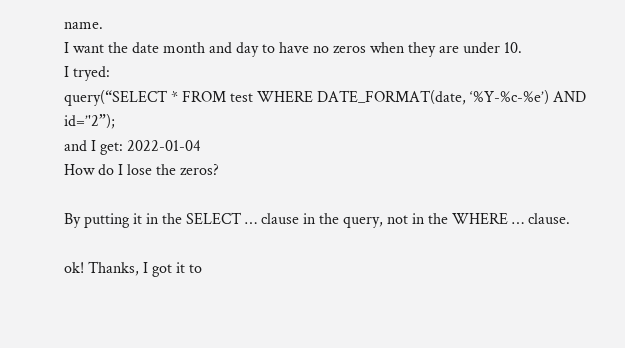name.
I want the date month and day to have no zeros when they are under 10.
I tryed:
query(“SELECT * FROM test WHERE DATE_FORMAT(date, ‘%Y-%c-%e’) AND id=’'2”);
and I get: 2022-01-04
How do I lose the zeros?

By putting it in the SELECT … clause in the query, not in the WHERE … clause.

ok! Thanks, I got it to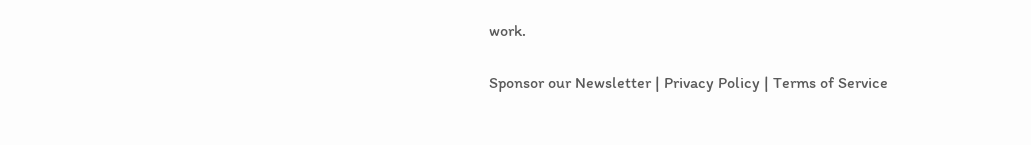work.

Sponsor our Newsletter | Privacy Policy | Terms of Service